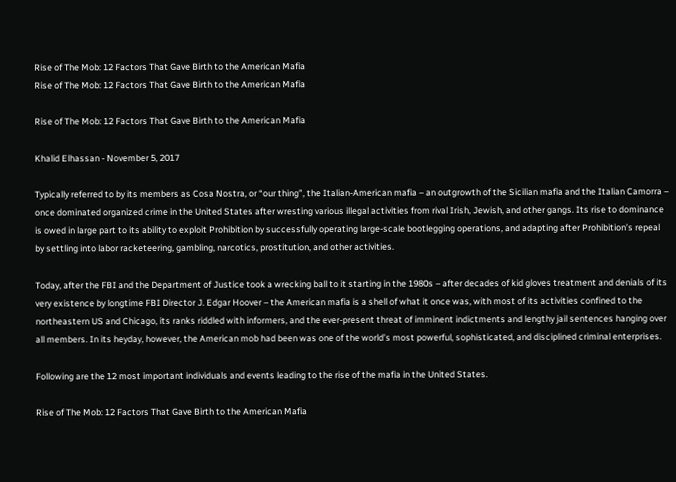Rise of The Mob: 12 Factors That Gave Birth to the American Mafia
Rise of The Mob: 12 Factors That Gave Birth to the American Mafia

Rise of The Mob: 12 Factors That Gave Birth to the American Mafia

Khalid Elhassan - November 5, 2017

Typically referred to by its members as Cosa Nostra, or “our thing”, the Italian-American mafia – an outgrowth of the Sicilian mafia and the Italian Camorra – once dominated organized crime in the United States after wresting various illegal activities from rival Irish, Jewish, and other gangs. Its rise to dominance is owed in large part to its ability to exploit Prohibition by successfully operating large-scale bootlegging operations, and adapting after Prohibition’s repeal by settling into labor racketeering, gambling, narcotics, prostitution, and other activities.

Today, after the FBI and the Department of Justice took a wrecking ball to it starting in the 1980s – after decades of kid gloves treatment and denials of its very existence by longtime FBI Director J. Edgar Hoover – the American mafia is a shell of what it once was, with most of its activities confined to the northeastern US and Chicago, its ranks riddled with informers, and the ever-present threat of imminent indictments and lengthy jail sentences hanging over all members. In its heyday, however, the American mob had been was one of the world’s most powerful, sophisticated, and disciplined criminal enterprises.

Following are the 12 most important individuals and events leading to the rise of the mafia in the United States.

Rise of The Mob: 12 Factors That Gave Birth to the American Mafia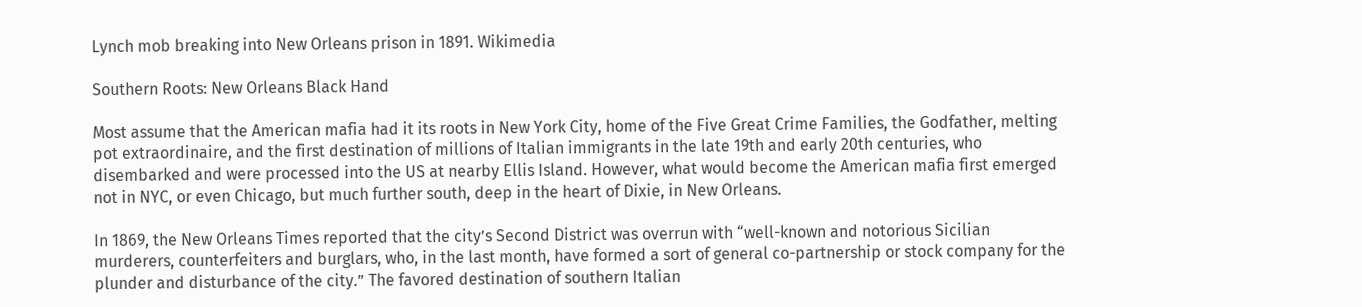Lynch mob breaking into New Orleans prison in 1891. Wikimedia

Southern Roots: New Orleans Black Hand

Most assume that the American mafia had it its roots in New York City, home of the Five Great Crime Families, the Godfather, melting pot extraordinaire, and the first destination of millions of Italian immigrants in the late 19th and early 20th centuries, who disembarked and were processed into the US at nearby Ellis Island. However, what would become the American mafia first emerged not in NYC, or even Chicago, but much further south, deep in the heart of Dixie, in New Orleans.

In 1869, the New Orleans Times reported that the city’s Second District was overrun with “well-known and notorious Sicilian murderers, counterfeiters and burglars, who, in the last month, have formed a sort of general co-partnership or stock company for the plunder and disturbance of the city.” The favored destination of southern Italian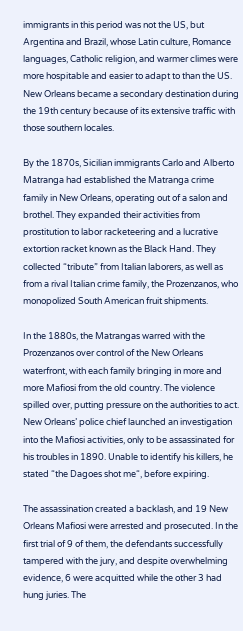immigrants in this period was not the US, but Argentina and Brazil, whose Latin culture, Romance languages, Catholic religion, and warmer climes were more hospitable and easier to adapt to than the US. New Orleans became a secondary destination during the 19th century because of its extensive traffic with those southern locales.

By the 1870s, Sicilian immigrants Carlo and Alberto Matranga had established the Matranga crime family in New Orleans, operating out of a salon and brothel. They expanded their activities from prostitution to labor racketeering and a lucrative extortion racket known as the Black Hand. They collected “tribute” from Italian laborers, as well as from a rival Italian crime family, the Prozenzanos, who monopolized South American fruit shipments.

In the 1880s, the Matrangas warred with the Prozenzanos over control of the New Orleans waterfront, with each family bringing in more and more Mafiosi from the old country. The violence spilled over, putting pressure on the authorities to act. New Orleans’ police chief launched an investigation into the Mafiosi activities, only to be assassinated for his troubles in 1890. Unable to identify his killers, he stated “the Dagoes shot me“, before expiring.

The assassination created a backlash, and 19 New Orleans Mafiosi were arrested and prosecuted. In the first trial of 9 of them, the defendants successfully tampered with the jury, and despite overwhelming evidence, 6 were acquitted while the other 3 had hung juries. The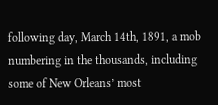following day, March 14th, 1891, a mob numbering in the thousands, including some of New Orleans’ most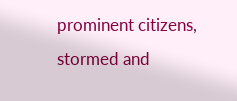prominent citizens, stormed and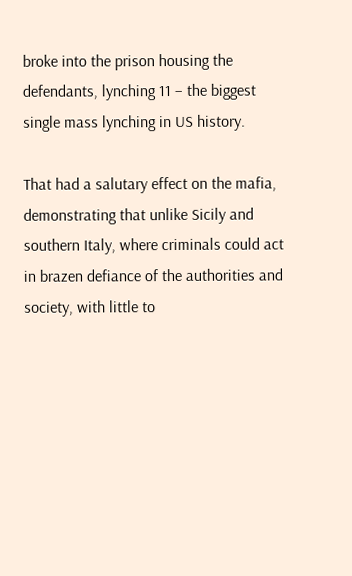broke into the prison housing the defendants, lynching 11 – the biggest single mass lynching in US history.

That had a salutary effect on the mafia, demonstrating that unlike Sicily and southern Italy, where criminals could act in brazen defiance of the authorities and society, with little to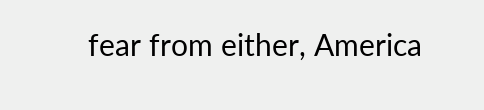fear from either, America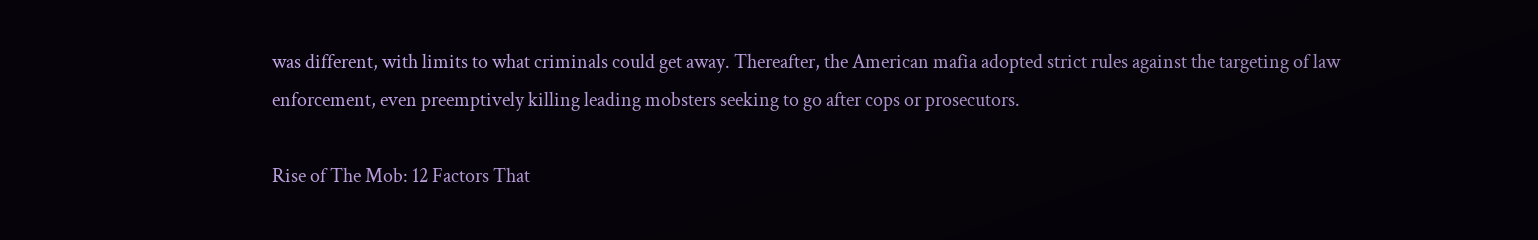was different, with limits to what criminals could get away. Thereafter, the American mafia adopted strict rules against the targeting of law enforcement, even preemptively killing leading mobsters seeking to go after cops or prosecutors.

Rise of The Mob: 12 Factors That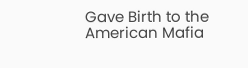Gave Birth to the American Mafia